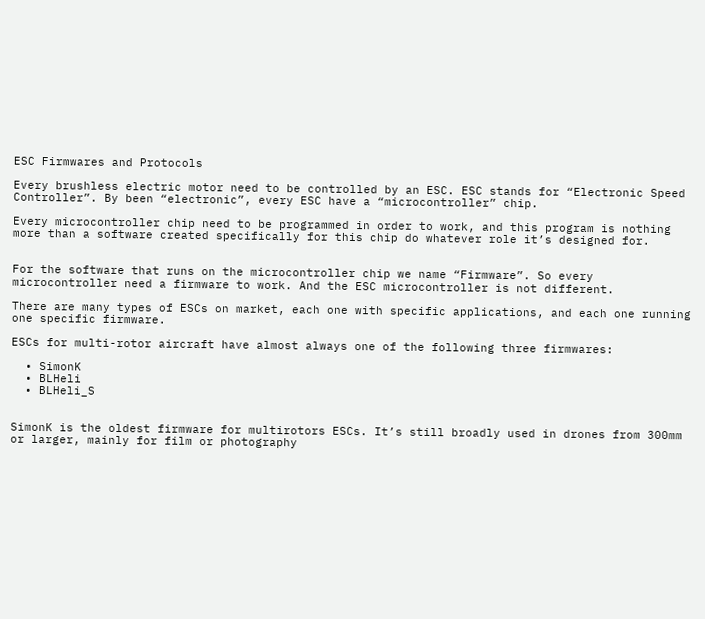ESC Firmwares and Protocols

Every brushless electric motor need to be controlled by an ESC. ESC stands for “Electronic Speed Controller”. By been “electronic”, every ESC have a “microcontroller” chip.

Every microcontroller chip need to be programmed in order to work, and this program is nothing more than a software created specifically for this chip do whatever role it’s designed for.


For the software that runs on the microcontroller chip we name “Firmware”. So every microcontroller need a firmware to work. And the ESC microcontroller is not different.

There are many types of ESCs on market, each one with specific applications, and each one running one specific firmware.

ESCs for multi-rotor aircraft have almost always one of the following three firmwares:

  • SimonK
  • BLHeli
  • BLHeli_S


SimonK is the oldest firmware for multirotors ESCs. It’s still broadly used in drones from 300mm or larger, mainly for film or photography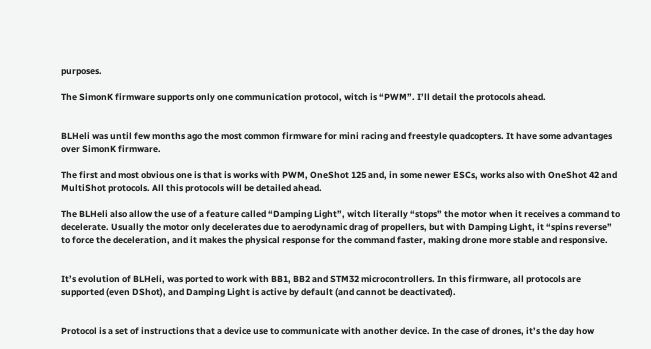purposes.

The SimonK firmware supports only one communication protocol, witch is “PWM”. I’ll detail the protocols ahead.


BLHeli was until few months ago the most common firmware for mini racing and freestyle quadcopters. It have some advantages over SimonK firmware.

The first and most obvious one is that is works with PWM, OneShot 125 and, in some newer ESCs, works also with OneShot 42 and MultiShot protocols. All this protocols will be detailed ahead.

The BLHeli also allow the use of a feature called “Damping Light”, witch literally “stops” the motor when it receives a command to decelerate. Usually the motor only decelerates due to aerodynamic drag of propellers, but with Damping Light, it “spins reverse” to force the deceleration, and it makes the physical response for the command faster, making drone more stable and responsive.


It’s evolution of BLHeli, was ported to work with BB1, BB2 and STM32 microcontrollers. In this firmware, all protocols are supported (even DShot), and Damping Light is active by default (and cannot be deactivated).


Protocol is a set of instructions that a device use to communicate with another device. In the case of drones, it’s the day how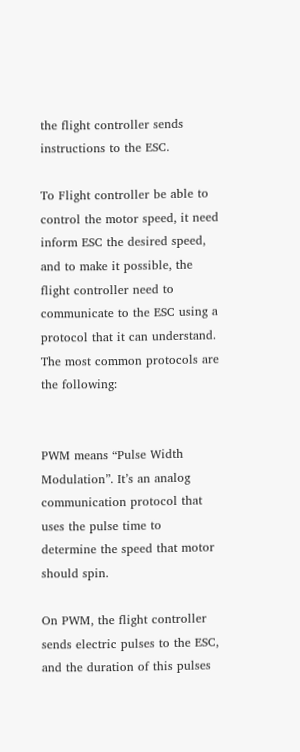the flight controller sends instructions to the ESC.

To Flight controller be able to control the motor speed, it need inform ESC the desired speed, and to make it possible, the flight controller need to communicate to the ESC using a protocol that it can understand. The most common protocols are the following:


PWM means “Pulse Width Modulation”. It’s an analog communication protocol that uses the pulse time to determine the speed that motor should spin.

On PWM, the flight controller sends electric pulses to the ESC, and the duration of this pulses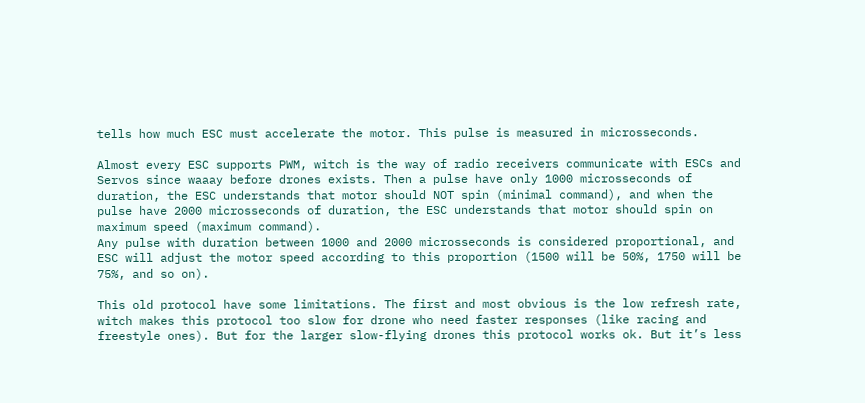tells how much ESC must accelerate the motor. This pulse is measured in microsseconds.

Almost every ESC supports PWM, witch is the way of radio receivers communicate with ESCs and Servos since waaay before drones exists. Then a pulse have only 1000 microsseconds of duration, the ESC understands that motor should NOT spin (minimal command), and when the pulse have 2000 microsseconds of duration, the ESC understands that motor should spin on maximum speed (maximum command).
Any pulse with duration between 1000 and 2000 microsseconds is considered proportional, and ESC will adjust the motor speed according to this proportion (1500 will be 50%, 1750 will be 75%, and so on).

This old protocol have some limitations. The first and most obvious is the low refresh rate, witch makes this protocol too slow for drone who need faster responses (like racing and freestyle ones). But for the larger slow-flying drones this protocol works ok. But it’s less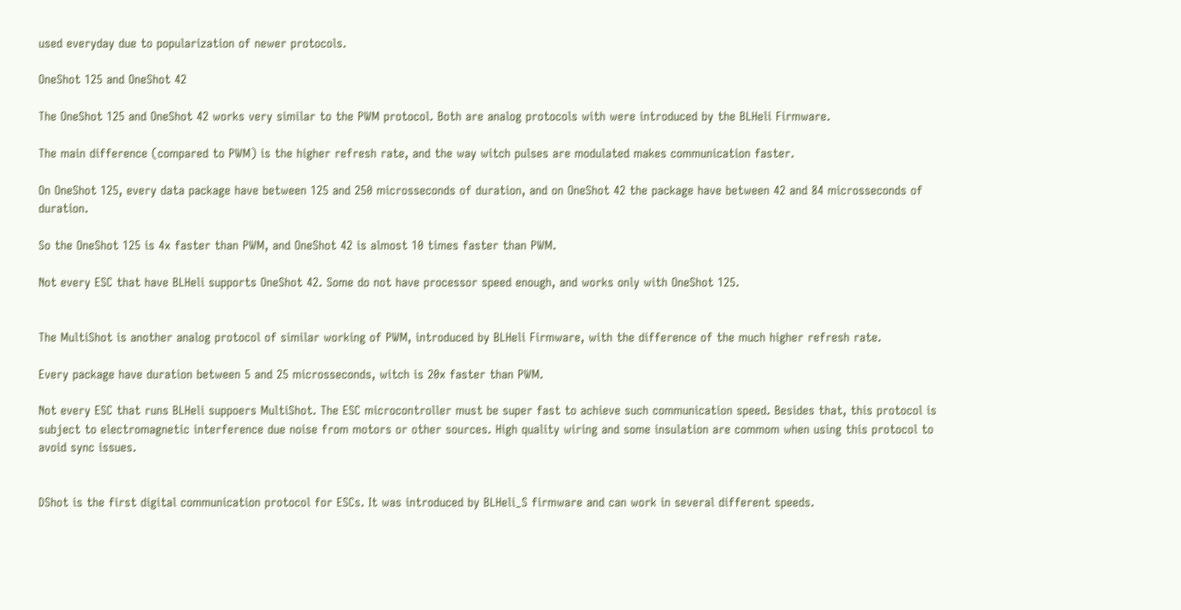used everyday due to popularization of newer protocols.

OneShot 125 and OneShot 42

The OneShot 125 and OneShot 42 works very similar to the PWM protocol. Both are analog protocols with were introduced by the BLHeli Firmware.

The main difference (compared to PWM) is the higher refresh rate, and the way witch pulses are modulated makes communication faster.

On OneShot 125, every data package have between 125 and 250 microsseconds of duration, and on OneShot 42 the package have between 42 and 84 microsseconds of duration.

So the OneShot 125 is 4x faster than PWM, and OneShot 42 is almost 10 times faster than PWM.

Not every ESC that have BLHeli supports OneShot 42. Some do not have processor speed enough, and works only with OneShot 125.


The MultiShot is another analog protocol of similar working of PWM, introduced by BLHeli Firmware, with the difference of the much higher refresh rate.

Every package have duration between 5 and 25 microsseconds, witch is 20x faster than PWM.

Not every ESC that runs BLHeli suppoers MultiShot. The ESC microcontroller must be super fast to achieve such communication speed. Besides that, this protocol is subject to electromagnetic interference due noise from motors or other sources. High quality wiring and some insulation are commom when using this protocol to avoid sync issues.


DShot is the first digital communication protocol for ESCs. It was introduced by BLHeli_S firmware and can work in several different speeds.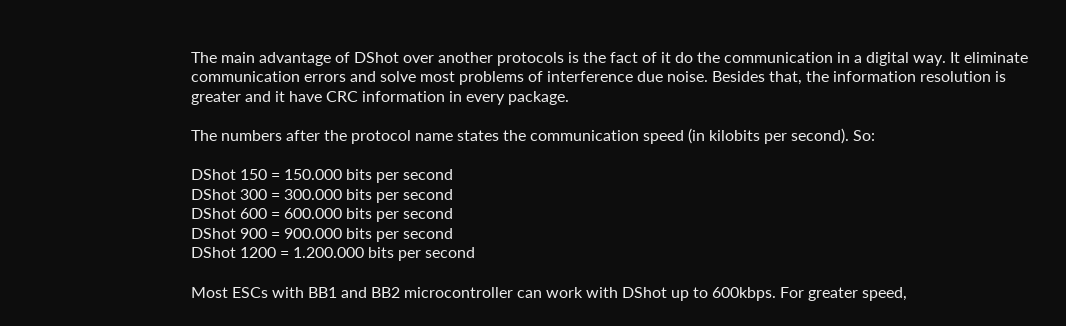The main advantage of DShot over another protocols is the fact of it do the communication in a digital way. It eliminate communication errors and solve most problems of interference due noise. Besides that, the information resolution is greater and it have CRC information in every package.

The numbers after the protocol name states the communication speed (in kilobits per second). So:

DShot 150 = 150.000 bits per second
DShot 300 = 300.000 bits per second
DShot 600 = 600.000 bits per second
DShot 900 = 900.000 bits per second
DShot 1200 = 1.200.000 bits per second

Most ESCs with BB1 and BB2 microcontroller can work with DShot up to 600kbps. For greater speed,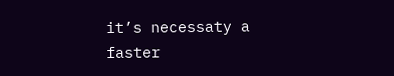it’s necessaty a faster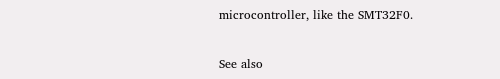microcontroller, like the SMT32F0.


See also